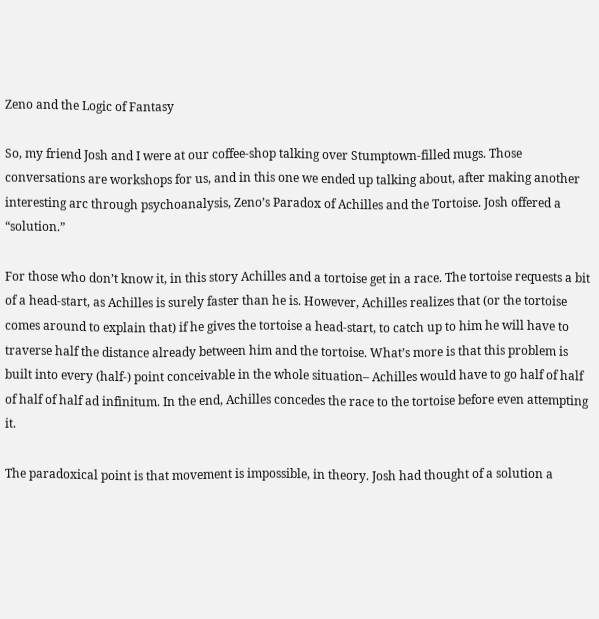Zeno and the Logic of Fantasy

So, my friend Josh and I were at our coffee-shop talking over Stumptown-filled mugs. Those conversations are workshops for us, and in this one we ended up talking about, after making another interesting arc through psychoanalysis, Zeno’s Paradox of Achilles and the Tortoise. Josh offered a “solution.”

For those who don’t know it, in this story Achilles and a tortoise get in a race. The tortoise requests a bit of a head-start, as Achilles is surely faster than he is. However, Achilles realizes that (or the tortoise comes around to explain that) if he gives the tortoise a head-start, to catch up to him he will have to traverse half the distance already between him and the tortoise. What’s more is that this problem is built into every (half-) point conceivable in the whole situation– Achilles would have to go half of half of half of half ad infinitum. In the end, Achilles concedes the race to the tortoise before even attempting it.

The paradoxical point is that movement is impossible, in theory. Josh had thought of a solution a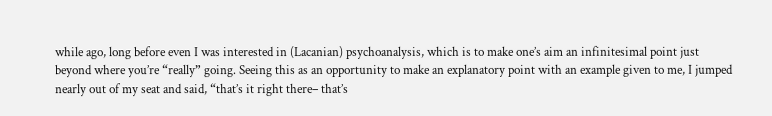while ago, long before even I was interested in (Lacanian) psychoanalysis, which is to make one’s aim an infinitesimal point just beyond where you’re “really” going. Seeing this as an opportunity to make an explanatory point with an example given to me, I jumped nearly out of my seat and said, “that’s it right there– that’s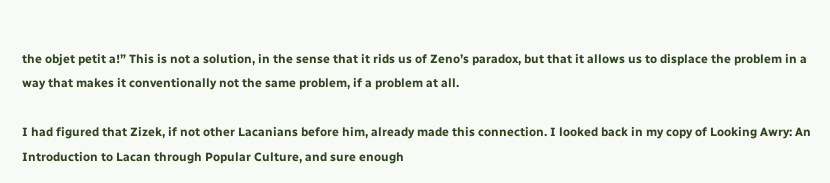the objet petit a!” This is not a solution, in the sense that it rids us of Zeno’s paradox, but that it allows us to displace the problem in a way that makes it conventionally not the same problem, if a problem at all.

I had figured that Zizek, if not other Lacanians before him, already made this connection. I looked back in my copy of Looking Awry: An Introduction to Lacan through Popular Culture, and sure enough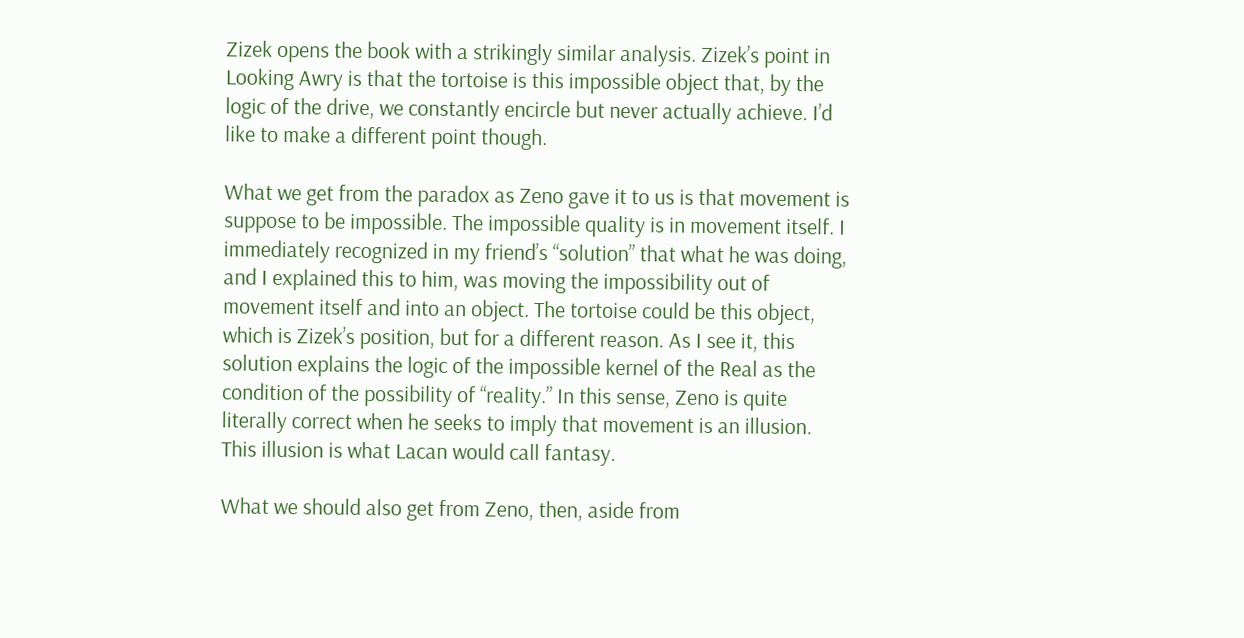Zizek opens the book with a strikingly similar analysis. Zizek’s point in Looking Awry is that the tortoise is this impossible object that, by the logic of the drive, we constantly encircle but never actually achieve. I’d like to make a different point though.

What we get from the paradox as Zeno gave it to us is that movement is suppose to be impossible. The impossible quality is in movement itself. I immediately recognized in my friend’s “solution” that what he was doing, and I explained this to him, was moving the impossibility out of movement itself and into an object. The tortoise could be this object, which is Zizek’s position, but for a different reason. As I see it, this solution explains the logic of the impossible kernel of the Real as the condition of the possibility of “reality.” In this sense, Zeno is quite literally correct when he seeks to imply that movement is an illusion. This illusion is what Lacan would call fantasy.

What we should also get from Zeno, then, aside from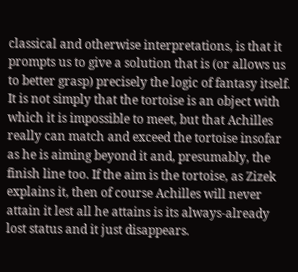classical and otherwise interpretations, is that it prompts us to give a solution that is (or allows us to better grasp) precisely the logic of fantasy itself. It is not simply that the tortoise is an object with which it is impossible to meet, but that Achilles really can match and exceed the tortoise insofar as he is aiming beyond it and, presumably, the finish line too. If the aim is the tortoise, as Zizek explains it, then of course Achilles will never attain it lest all he attains is its always-already lost status and it just disappears.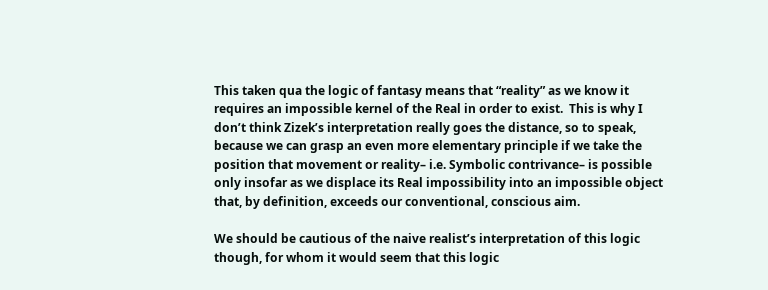This taken qua the logic of fantasy means that “reality” as we know it requires an impossible kernel of the Real in order to exist.  This is why I don’t think Zizek’s interpretation really goes the distance, so to speak, because we can grasp an even more elementary principle if we take the position that movement or reality– i.e. Symbolic contrivance– is possible only insofar as we displace its Real impossibility into an impossible object that, by definition, exceeds our conventional, conscious aim.

We should be cautious of the naive realist’s interpretation of this logic though, for whom it would seem that this logic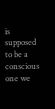is supposed to be a conscious one we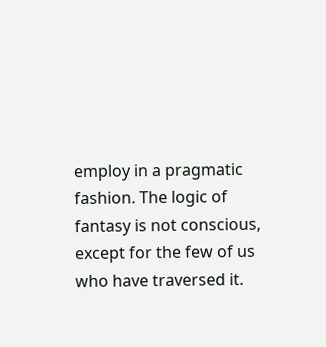employ in a pragmatic fashion. The logic of fantasy is not conscious, except for the few of us who have traversed it.